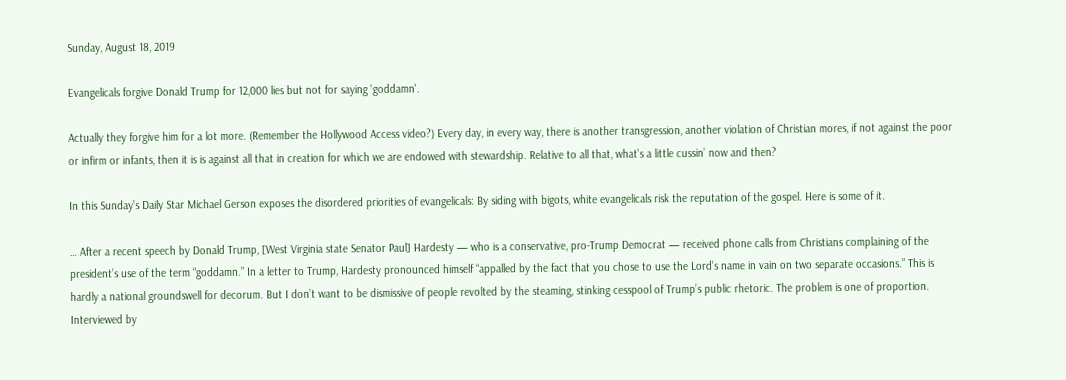Sunday, August 18, 2019

Evangelicals forgive Donald Trump for 12,000 lies but not for saying 'goddamn'.

Actually they forgive him for a lot more. (Remember the Hollywood Access video?) Every day, in every way, there is another transgression, another violation of Christian mores, if not against the poor or infirm or infants, then it is is against all that in creation for which we are endowed with stewardship. Relative to all that, what’s a little cussin’ now and then?

In this Sunday’s Daily Star Michael Gerson exposes the disordered priorities of evangelicals: By siding with bigots, white evangelicals risk the reputation of the gospel. Here is some of it.

… After a recent speech by Donald Trump, [West Virginia state Senator Paul] Hardesty — who is a conservative, pro-Trump Democrat — received phone calls from Christians complaining of the president’s use of the term “goddamn.” In a letter to Trump, Hardesty pronounced himself “appalled by the fact that you chose to use the Lord’s name in vain on two separate occasions.” This is hardly a national groundswell for decorum. But I don’t want to be dismissive of people revolted by the steaming, stinking cesspool of Trump’s public rhetoric. The problem is one of proportion. Interviewed by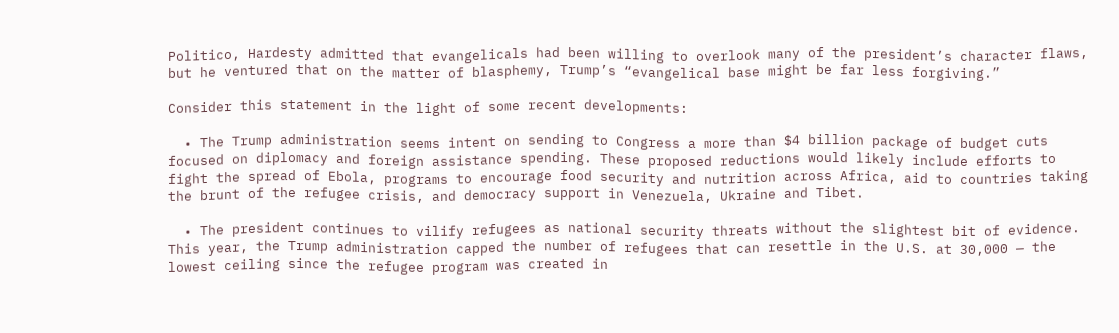Politico, Hardesty admitted that evangelicals had been willing to overlook many of the president’s character flaws, but he ventured that on the matter of blasphemy, Trump’s “evangelical base might be far less forgiving.”

Consider this statement in the light of some recent developments:

  • The Trump administration seems intent on sending to Congress a more than $4 billion package of budget cuts focused on diplomacy and foreign assistance spending. These proposed reductions would likely include efforts to fight the spread of Ebola, programs to encourage food security and nutrition across Africa, aid to countries taking the brunt of the refugee crisis, and democracy support in Venezuela, Ukraine and Tibet.

  • The president continues to vilify refugees as national security threats without the slightest bit of evidence. This year, the Trump administration capped the number of refugees that can resettle in the U.S. at 30,000 — the lowest ceiling since the refugee program was created in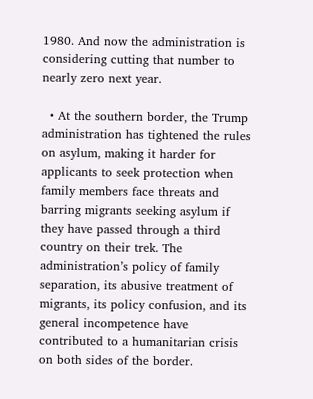1980. And now the administration is considering cutting that number to nearly zero next year.

  • At the southern border, the Trump administration has tightened the rules on asylum, making it harder for applicants to seek protection when family members face threats and barring migrants seeking asylum if they have passed through a third country on their trek. The administration’s policy of family separation, its abusive treatment of migrants, its policy confusion, and its general incompetence have contributed to a humanitarian crisis on both sides of the border.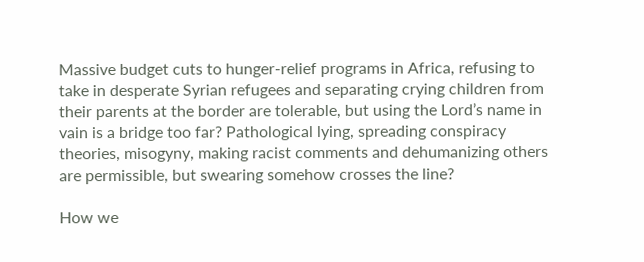Massive budget cuts to hunger-relief programs in Africa, refusing to take in desperate Syrian refugees and separating crying children from their parents at the border are tolerable, but using the Lord’s name in vain is a bridge too far? Pathological lying, spreading conspiracy theories, misogyny, making racist comments and dehumanizing others are permissible, but swearing somehow crosses the line?

How we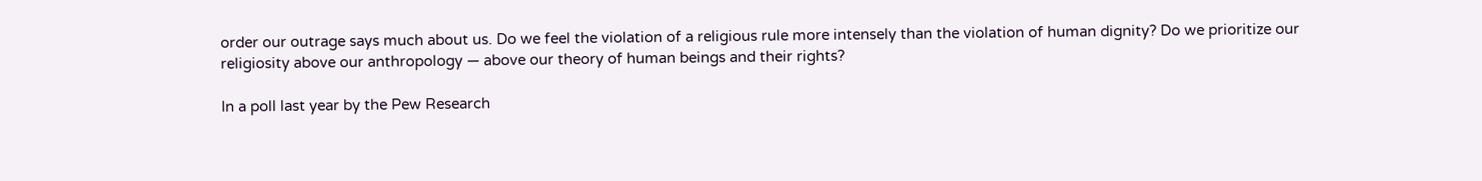order our outrage says much about us. Do we feel the violation of a religious rule more intensely than the violation of human dignity? Do we prioritize our religiosity above our anthropology — above our theory of human beings and their rights?

In a poll last year by the Pew Research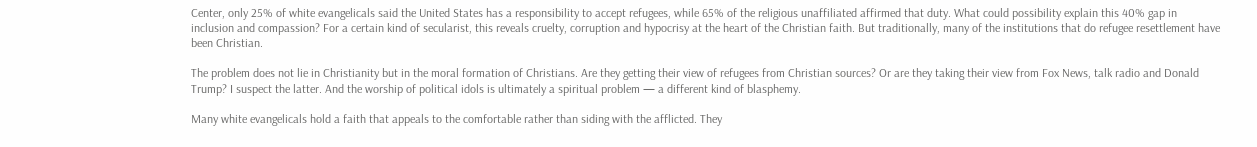Center, only 25% of white evangelicals said the United States has a responsibility to accept refugees, while 65% of the religious unaffiliated affirmed that duty. What could possibility explain this 40% gap in inclusion and compassion? For a certain kind of secularist, this reveals cruelty, corruption and hypocrisy at the heart of the Christian faith. But traditionally, many of the institutions that do refugee resettlement have been Christian.

The problem does not lie in Christianity but in the moral formation of Christians. Are they getting their view of refugees from Christian sources? Or are they taking their view from Fox News, talk radio and Donald Trump? I suspect the latter. And the worship of political idols is ultimately a spiritual problem — a different kind of blasphemy.

Many white evangelicals hold a faith that appeals to the comfortable rather than siding with the afflicted. They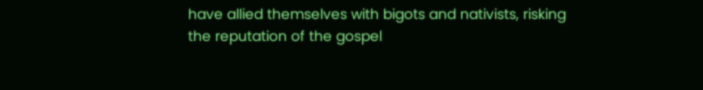have allied themselves with bigots and nativists, risking the reputation of the gospel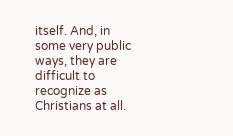itself. And, in some very public ways, they are difficult to recognize as Christians at all.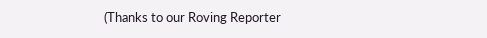(Thanks to our Roving Reporter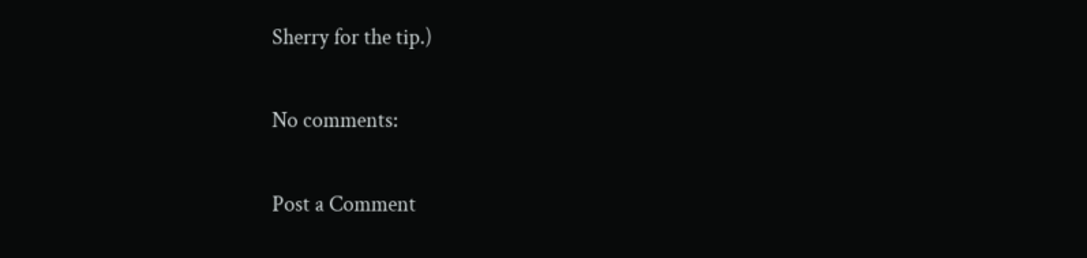Sherry for the tip.)

No comments:

Post a Comment